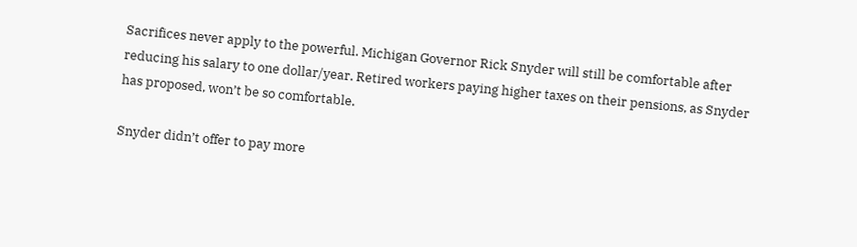Sacrifices never apply to the powerful. Michigan Governor Rick Snyder will still be comfortable after reducing his salary to one dollar/year. Retired workers paying higher taxes on their pensions, as Snyder has proposed, won’t be so comfortable.

Snyder didn’t offer to pay more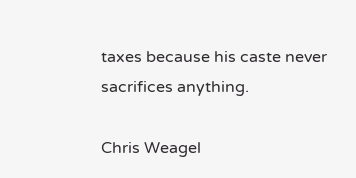taxes because his caste never sacrifices anything.

Chris Weagel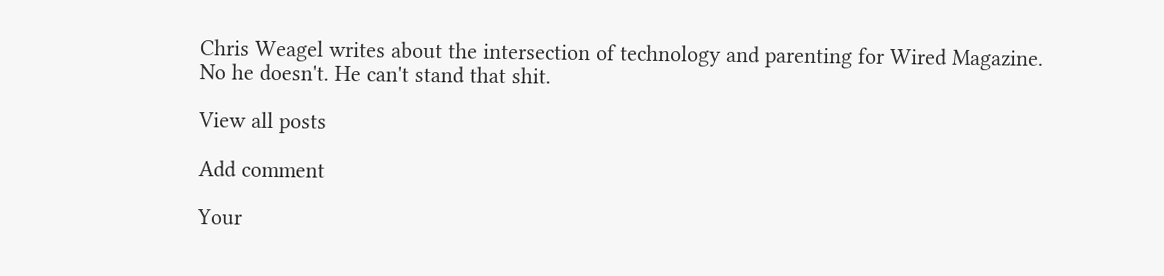Chris Weagel writes about the intersection of technology and parenting for Wired Magazine. No he doesn't. He can't stand that shit.

View all posts

Add comment

Your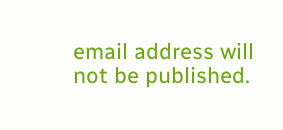email address will not be published.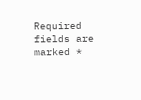Required fields are marked *